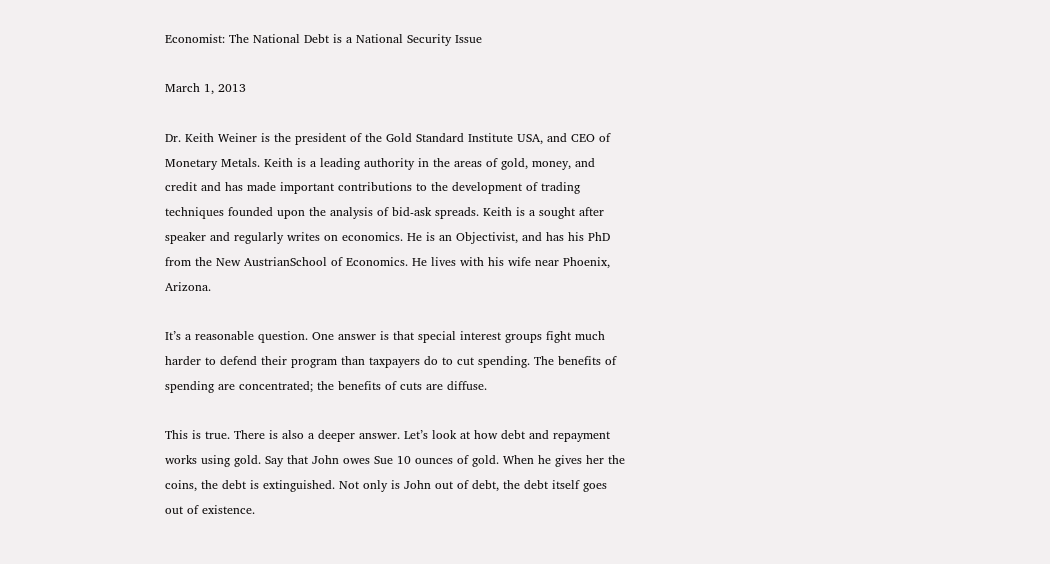Economist: The National Debt is a National Security Issue

March 1, 2013

Dr. Keith Weiner is the president of the Gold Standard Institute USA, and CEO of Monetary Metals. Keith is a leading authority in the areas of gold, money, and credit and has made important contributions to the development of trading techniques founded upon the analysis of bid-ask spreads. Keith is a sought after speaker and regularly writes on economics. He is an Objectivist, and has his PhD from the New AustrianSchool of Economics. He lives with his wife near Phoenix, Arizona.

It’s a reasonable question. One answer is that special interest groups fight much harder to defend their program than taxpayers do to cut spending. The benefits of spending are concentrated; the benefits of cuts are diffuse.

This is true. There is also a deeper answer. Let’s look at how debt and repayment works using gold. Say that John owes Sue 10 ounces of gold. When he gives her the coins, the debt is extinguished. Not only is John out of debt, the debt itself goes out of existence.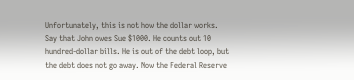Unfortunately, this is not how the dollar works. Say that John owes Sue $1000. He counts out 10 hundred-dollar bills. He is out of the debt loop, but the debt does not go away. Now the Federal Reserve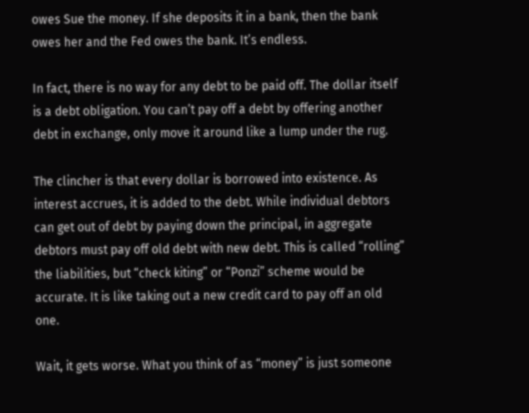owes Sue the money. If she deposits it in a bank, then the bank owes her and the Fed owes the bank. It’s endless.

In fact, there is no way for any debt to be paid off. The dollar itself is a debt obligation. You can’t pay off a debt by offering another debt in exchange, only move it around like a lump under the rug.

The clincher is that every dollar is borrowed into existence. As interest accrues, it is added to the debt. While individual debtors can get out of debt by paying down the principal, in aggregate debtors must pay off old debt with new debt. This is called “rolling” the liabilities, but “check kiting” or “Ponzi” scheme would be accurate. It is like taking out a new credit card to pay off an old one.

Wait, it gets worse. What you think of as “money” is just someone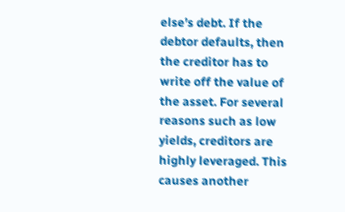else’s debt. If the debtor defaults, then the creditor has to write off the value of the asset. For several reasons such as low yields, creditors are highly leveraged. This causes another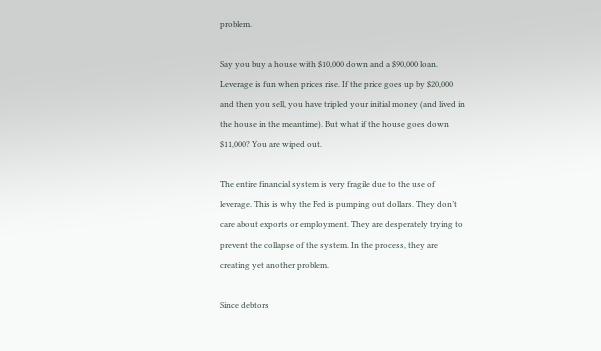problem.

Say you buy a house with $10,000 down and a $90,000 loan. Leverage is fun when prices rise. If the price goes up by $20,000 and then you sell, you have tripled your initial money (and lived in the house in the meantime). But what if the house goes down $11,000? You are wiped out.

The entire financial system is very fragile due to the use of leverage. This is why the Fed is pumping out dollars. They don’t care about exports or employment. They are desperately trying to prevent the collapse of the system. In the process, they are creating yet another problem.

Since debtors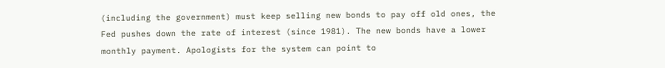(including the government) must keep selling new bonds to pay off old ones, the Fed pushes down the rate of interest (since 1981). The new bonds have a lower monthly payment. Apologists for the system can point to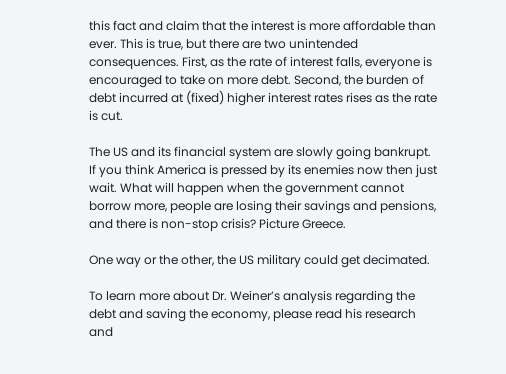this fact and claim that the interest is more affordable than ever. This is true, but there are two unintended consequences. First, as the rate of interest falls, everyone is encouraged to take on more debt. Second, the burden of debt incurred at (fixed) higher interest rates rises as the rate is cut.

The US and its financial system are slowly going bankrupt. If you think America is pressed by its enemies now then just wait. What will happen when the government cannot borrow more, people are losing their savings and pensions, and there is non-stop crisis? Picture Greece.

One way or the other, the US military could get decimated.

To learn more about Dr. Weiner’s analysis regarding the debt and saving the economy, please read his research and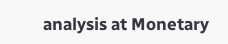analysis at Monetary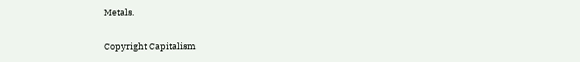Metals.

Copyright Capitalism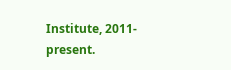Institute, 2011-present.